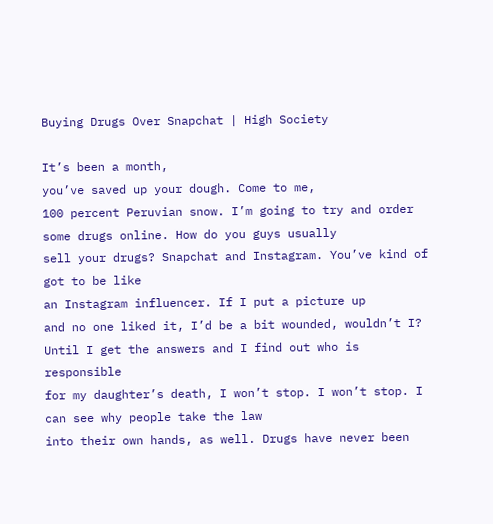Buying Drugs Over Snapchat | High Society

It’s been a month,
you’ve saved up your dough. Come to me,
100 percent Peruvian snow. I’m going to try and order
some drugs online. How do you guys usually
sell your drugs? Snapchat and Instagram. You’ve kind of got to be like
an Instagram influencer. If I put a picture up
and no one liked it, I’d be a bit wounded, wouldn’t I? Until I get the answers and I find out who is responsible
for my daughter’s death, I won’t stop. I won’t stop. I can see why people take the law
into their own hands, as well. Drugs have never been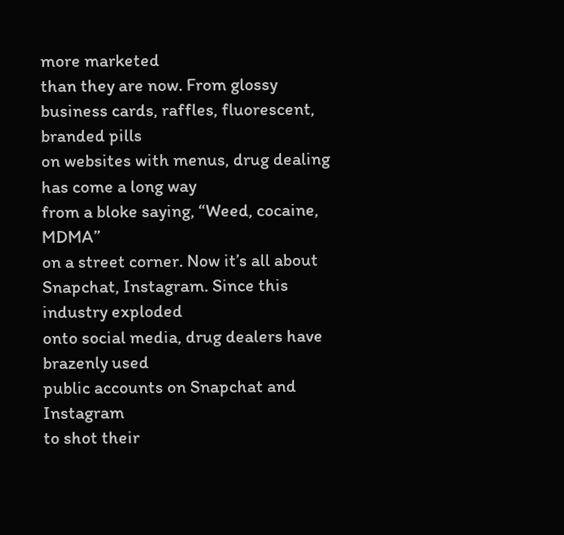more marketed
than they are now. From glossy business cards, raffles, fluorescent, branded pills
on websites with menus, drug dealing has come a long way
from a bloke saying, “Weed, cocaine, MDMA”
on a street corner. Now it’s all about
Snapchat, Instagram. Since this industry exploded
onto social media, drug dealers have brazenly used
public accounts on Snapchat and Instagram
to shot their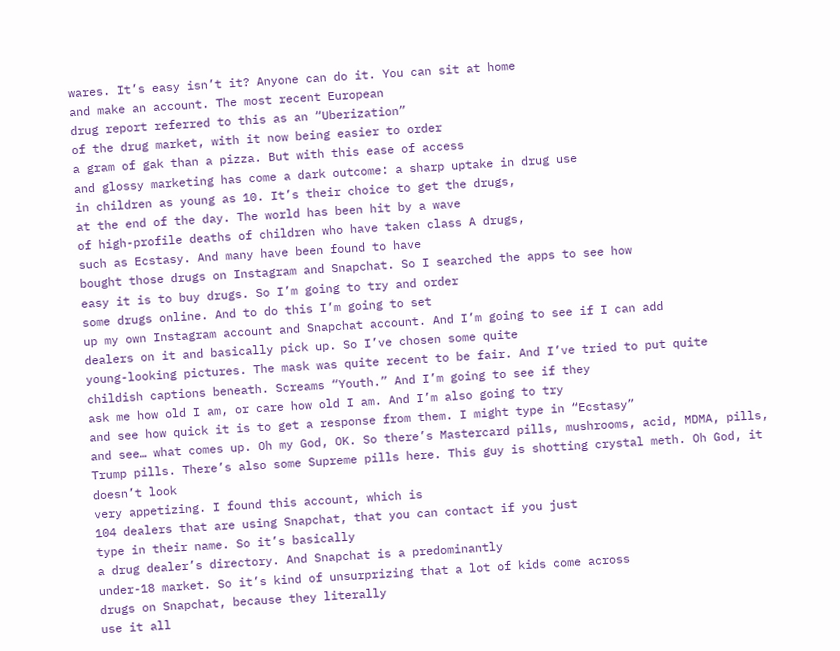wares. It’s easy isn’t it? Anyone can do it. You can sit at home
and make an account. The most recent European
drug report referred to this as an “Uberization”
of the drug market, with it now being easier to order
a gram of gak than a pizza. But with this ease of access
and glossy marketing has come a dark outcome: a sharp uptake in drug use
in children as young as 10. It’s their choice to get the drugs,
at the end of the day. The world has been hit by a wave
of high-profile deaths of children who have taken class A drugs,
such as Ecstasy. And many have been found to have
bought those drugs on Instagram and Snapchat. So I searched the apps to see how
easy it is to buy drugs. So I’m going to try and order
some drugs online. And to do this I’m going to set
up my own Instagram account and Snapchat account. And I’m going to see if I can add
dealers on it and basically pick up. So I’ve chosen some quite
young-looking pictures. The mask was quite recent to be fair. And I’ve tried to put quite
childish captions beneath. Screams “Youth.” And I’m going to see if they
ask me how old I am, or care how old I am. And I’m also going to try
and see how quick it is to get a response from them. I might type in “Ecstasy”
and see… what comes up. Oh my God, OK. So there’s Mastercard pills, mushrooms, acid, MDMA, pills, Trump pills. There’s also some Supreme pills here. This guy is shotting crystal meth. Oh God, it doesn’t look
very appetizing. I found this account, which is
104 dealers that are using Snapchat, that you can contact if you just
type in their name. So it’s basically
a drug dealer’s directory. And Snapchat is a predominantly
under-18 market. So it’s kind of unsurprizing that a lot of kids come across
drugs on Snapchat, because they literally
use it all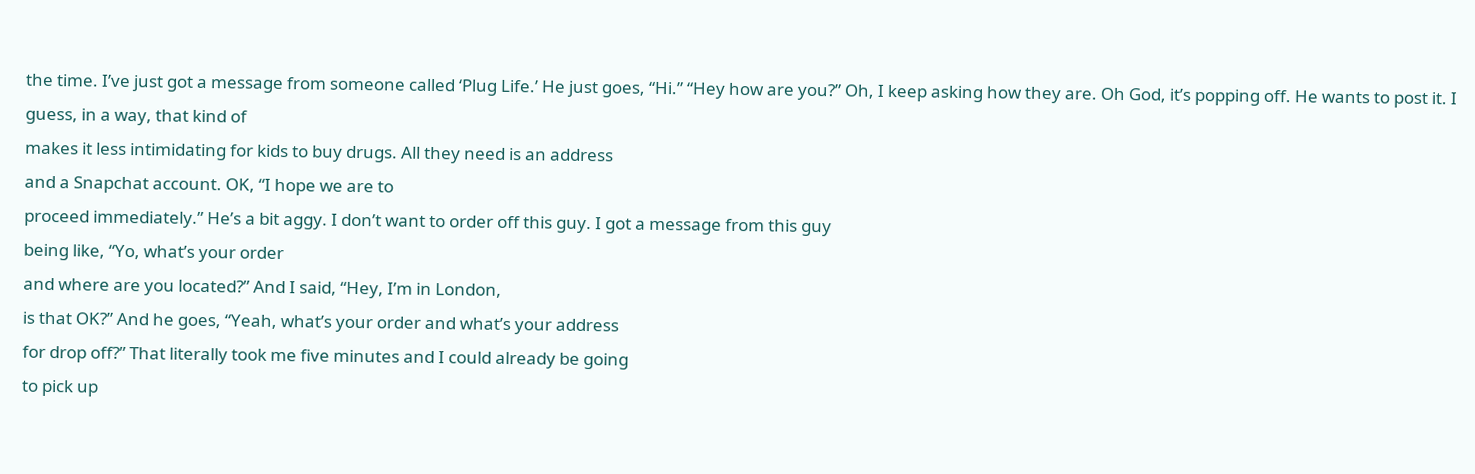the time. I’ve just got a message from someone called ‘Plug Life.’ He just goes, “Hi.” “Hey how are you?” Oh, I keep asking how they are. Oh God, it’s popping off. He wants to post it. I guess, in a way, that kind of
makes it less intimidating for kids to buy drugs. All they need is an address
and a Snapchat account. OK, “I hope we are to
proceed immediately.” He’s a bit aggy. I don’t want to order off this guy. I got a message from this guy
being like, “Yo, what’s your order
and where are you located?” And I said, “Hey, I’m in London,
is that OK?” And he goes, “Yeah, what’s your order and what’s your address
for drop off?” That literally took me five minutes and I could already be going
to pick up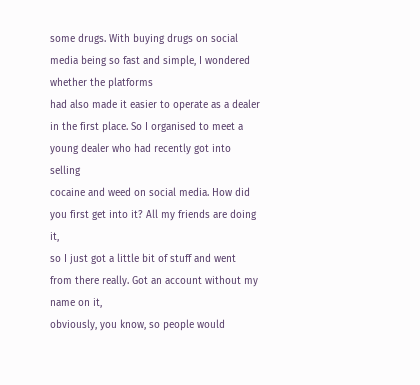some drugs. With buying drugs on social media being so fast and simple, I wondered whether the platforms
had also made it easier to operate as a dealer
in the first place. So I organised to meet a young dealer who had recently got into selling
cocaine and weed on social media. How did you first get into it? All my friends are doing it,
so I just got a little bit of stuff and went from there really. Got an account without my name on it,
obviously, you know, so people would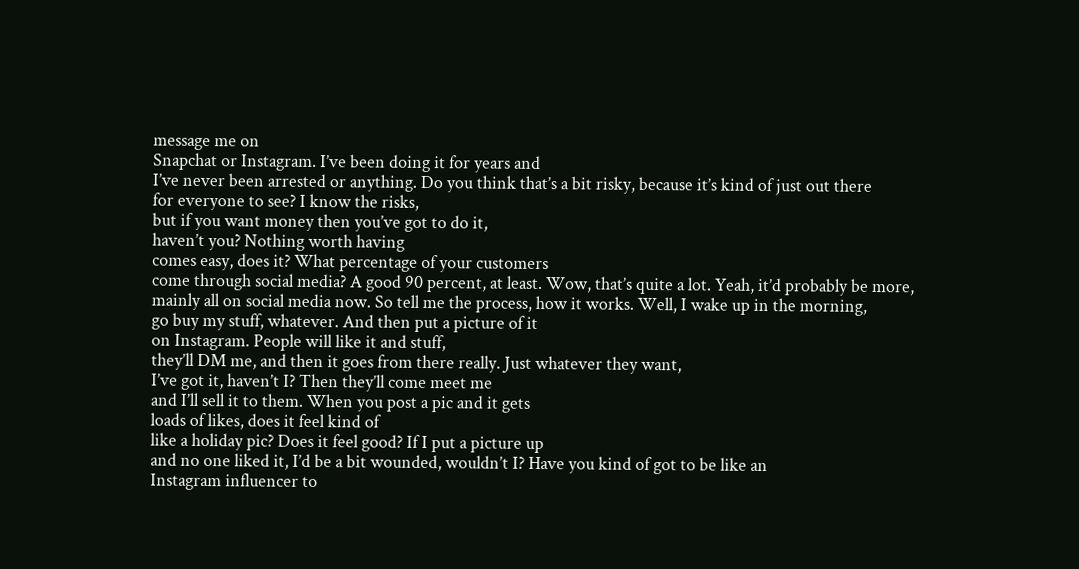message me on
Snapchat or Instagram. I’ve been doing it for years and
I’ve never been arrested or anything. Do you think that’s a bit risky, because it’s kind of just out there
for everyone to see? I know the risks,
but if you want money then you’ve got to do it,
haven’t you? Nothing worth having
comes easy, does it? What percentage of your customers
come through social media? A good 90 percent, at least. Wow, that’s quite a lot. Yeah, it’d probably be more,
mainly all on social media now. So tell me the process, how it works. Well, I wake up in the morning,
go buy my stuff, whatever. And then put a picture of it
on Instagram. People will like it and stuff,
they’ll DM me, and then it goes from there really. Just whatever they want,
I’ve got it, haven’t I? Then they’ll come meet me
and I’ll sell it to them. When you post a pic and it gets
loads of likes, does it feel kind of
like a holiday pic? Does it feel good? If I put a picture up
and no one liked it, I’d be a bit wounded, wouldn’t I? Have you kind of got to be like an
Instagram influencer to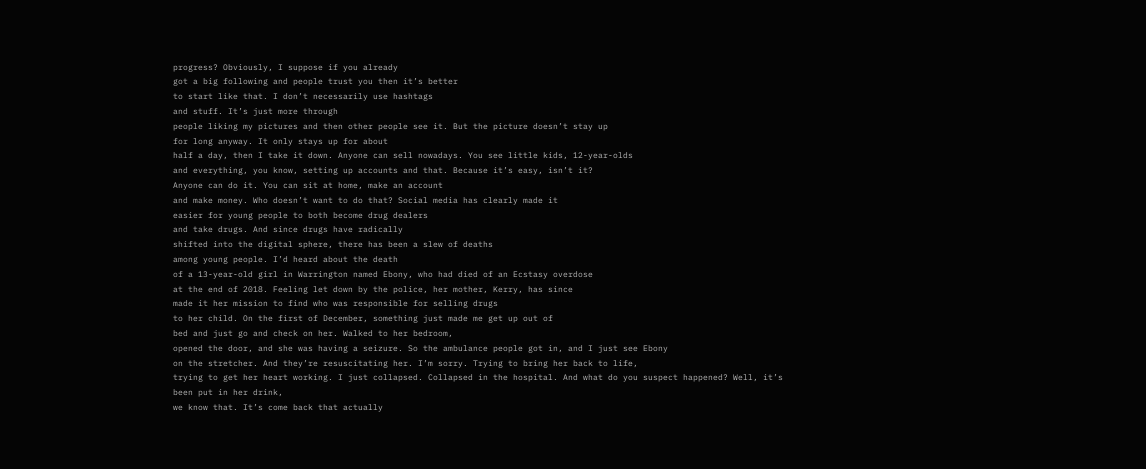progress? Obviously, I suppose if you already
got a big following and people trust you then it’s better
to start like that. I don’t necessarily use hashtags
and stuff. It’s just more through
people liking my pictures and then other people see it. But the picture doesn’t stay up
for long anyway. It only stays up for about
half a day, then I take it down. Anyone can sell nowadays. You see little kids, 12-year-olds
and everything, you know, setting up accounts and that. Because it’s easy, isn’t it?
Anyone can do it. You can sit at home, make an account
and make money. Who doesn’t want to do that? Social media has clearly made it
easier for young people to both become drug dealers
and take drugs. And since drugs have radically
shifted into the digital sphere, there has been a slew of deaths
among young people. I’d heard about the death
of a 13-year-old girl in Warrington named Ebony, who had died of an Ecstasy overdose
at the end of 2018. Feeling let down by the police, her mother, Kerry, has since
made it her mission to find who was responsible for selling drugs
to her child. On the first of December, something just made me get up out of
bed and just go and check on her. Walked to her bedroom,
opened the door, and she was having a seizure. So the ambulance people got in, and I just see Ebony
on the stretcher. And they’re resuscitating her. I’m sorry. Trying to bring her back to life,
trying to get her heart working. I just collapsed. Collapsed in the hospital. And what do you suspect happened? Well, it’s been put in her drink,
we know that. It’s come back that actually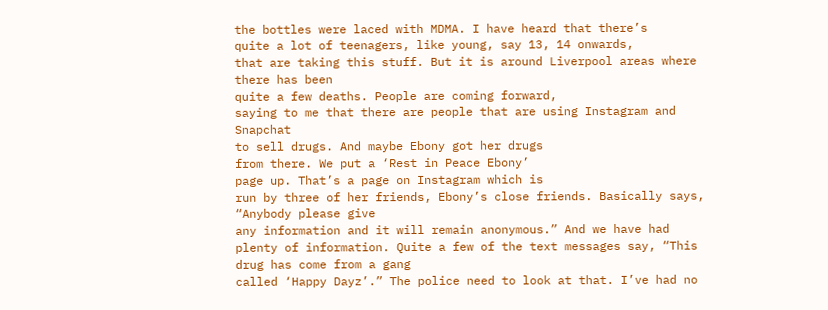the bottles were laced with MDMA. I have heard that there’s
quite a lot of teenagers, like young, say 13, 14 onwards,
that are taking this stuff. But it is around Liverpool areas where there has been
quite a few deaths. People are coming forward,
saying to me that there are people that are using Instagram and Snapchat
to sell drugs. And maybe Ebony got her drugs
from there. We put a ‘Rest in Peace Ebony’
page up. That’s a page on Instagram which is
run by three of her friends, Ebony’s close friends. Basically says, “Anybody please give
any information and it will remain anonymous.” And we have had
plenty of information. Quite a few of the text messages say, “This drug has come from a gang
called ‘Happy Dayz’.” The police need to look at that. I’ve had no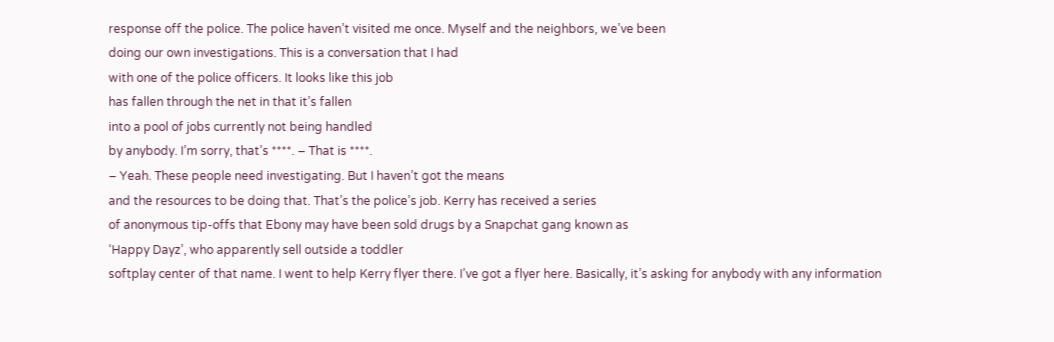response off the police. The police haven’t visited me once. Myself and the neighbors, we’ve been
doing our own investigations. This is a conversation that I had
with one of the police officers. It looks like this job
has fallen through the net in that it’s fallen
into a pool of jobs currently not being handled
by anybody. I’m sorry, that’s ****. – That is ****.
– Yeah. These people need investigating. But I haven’t got the means
and the resources to be doing that. That’s the police’s job. Kerry has received a series
of anonymous tip-offs that Ebony may have been sold drugs by a Snapchat gang known as
‘Happy Dayz’, who apparently sell outside a toddler
softplay center of that name. I went to help Kerry flyer there. I’ve got a flyer here. Basically, it’s asking for anybody with any information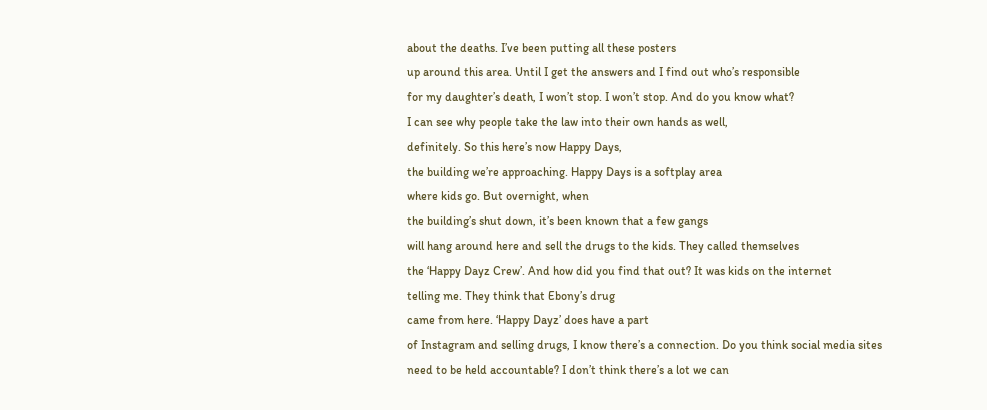about the deaths. I’ve been putting all these posters
up around this area. Until I get the answers and I find out who’s responsible
for my daughter’s death, I won’t stop. I won’t stop. And do you know what?
I can see why people take the law into their own hands as well,
definitely. So this here’s now Happy Days,
the building we’re approaching. Happy Days is a softplay area
where kids go. But overnight, when
the building’s shut down, it’s been known that a few gangs
will hang around here and sell the drugs to the kids. They called themselves
the ‘Happy Dayz Crew’. And how did you find that out? It was kids on the internet
telling me. They think that Ebony’s drug
came from here. ‘Happy Dayz’ does have a part
of Instagram and selling drugs, I know there’s a connection. Do you think social media sites
need to be held accountable? I don’t think there’s a lot we can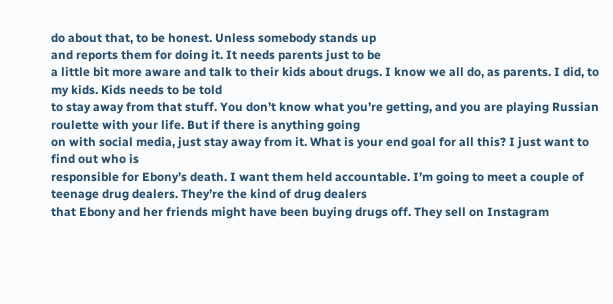do about that, to be honest. Unless somebody stands up
and reports them for doing it. It needs parents just to be
a little bit more aware and talk to their kids about drugs. I know we all do, as parents. I did, to my kids. Kids needs to be told
to stay away from that stuff. You don’t know what you’re getting, and you are playing Russian
roulette with your life. But if there is anything going
on with social media, just stay away from it. What is your end goal for all this? I just want to find out who is
responsible for Ebony’s death. I want them held accountable. I’m going to meet a couple of
teenage drug dealers. They’re the kind of drug dealers
that Ebony and her friends might have been buying drugs off. They sell on Instagram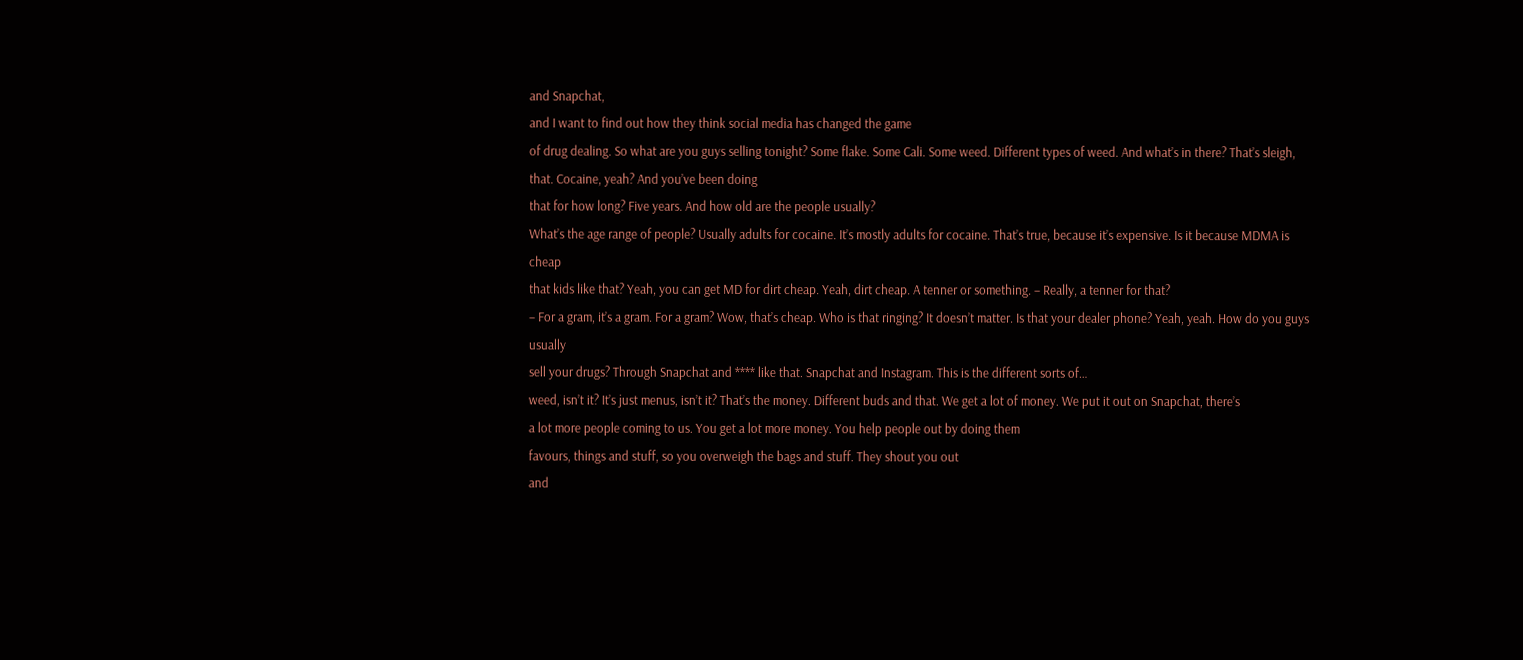and Snapchat,
and I want to find out how they think social media has changed the game
of drug dealing. So what are you guys selling tonight? Some flake. Some Cali. Some weed. Different types of weed. And what’s in there? That’s sleigh, that. Cocaine, yeah? And you’ve been doing
that for how long? Five years. And how old are the people usually?
What’s the age range of people? Usually adults for cocaine. It’s mostly adults for cocaine. That’s true, because it’s expensive. Is it because MDMA is cheap
that kids like that? Yeah, you can get MD for dirt cheap. Yeah, dirt cheap. A tenner or something. – Really, a tenner for that?
– For a gram, it’s a gram. For a gram? Wow, that’s cheap. Who is that ringing? It doesn’t matter. Is that your dealer phone? Yeah, yeah. How do you guys usually
sell your drugs? Through Snapchat and **** like that. Snapchat and Instagram. This is the different sorts of…
weed, isn’t it? It’s just menus, isn’t it? That’s the money. Different buds and that. We get a lot of money. We put it out on Snapchat, there’s
a lot more people coming to us. You get a lot more money. You help people out by doing them
favours, things and stuff, so you overweigh the bags and stuff. They shout you out
and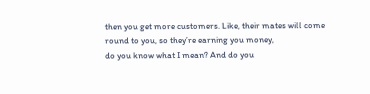then you get more customers. Like, their mates will come
round to you, so they’re earning you money,
do you know what I mean? And do you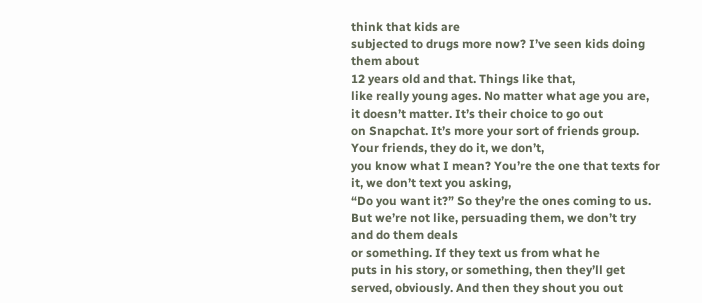think that kids are
subjected to drugs more now? I’ve seen kids doing them about
12 years old and that. Things like that,
like really young ages. No matter what age you are,
it doesn’t matter. It’s their choice to go out
on Snapchat. It’s more your sort of friends group. Your friends, they do it, we don’t,
you know what I mean? You’re the one that texts for it, we don’t text you asking,
“Do you want it?” So they’re the ones coming to us. But we’re not like, persuading them, we don’t try and do them deals
or something. If they text us from what he
puts in his story, or something, then they’ll get served, obviously. And then they shout you out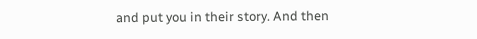and put you in their story. And then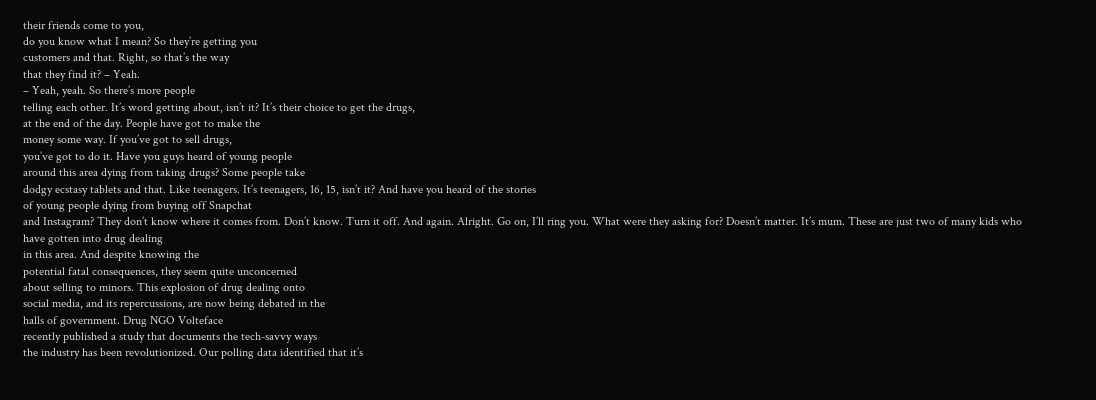their friends come to you,
do you know what I mean? So they’re getting you
customers and that. Right, so that’s the way
that they find it? – Yeah.
– Yeah, yeah. So there’s more people
telling each other. It’s word getting about, isn’t it? It’s their choice to get the drugs,
at the end of the day. People have got to make the
money some way. If you’ve got to sell drugs,
you’ve got to do it. Have you guys heard of young people
around this area dying from taking drugs? Some people take
dodgy ecstasy tablets and that. Like teenagers. It’s teenagers, 16, 15, isn’t it? And have you heard of the stories
of young people dying from buying off Snapchat
and Instagram? They don’t know where it comes from. Don’t know. Turn it off. And again. Alright. Go on, I’ll ring you. What were they asking for? Doesn’t matter. It’s mum. These are just two of many kids who have gotten into drug dealing
in this area. And despite knowing the
potential fatal consequences, they seem quite unconcerned
about selling to minors. This explosion of drug dealing onto
social media, and its repercussions, are now being debated in the
halls of government. Drug NGO Volteface
recently published a study that documents the tech-savvy ways
the industry has been revolutionized. Our polling data identified that it’s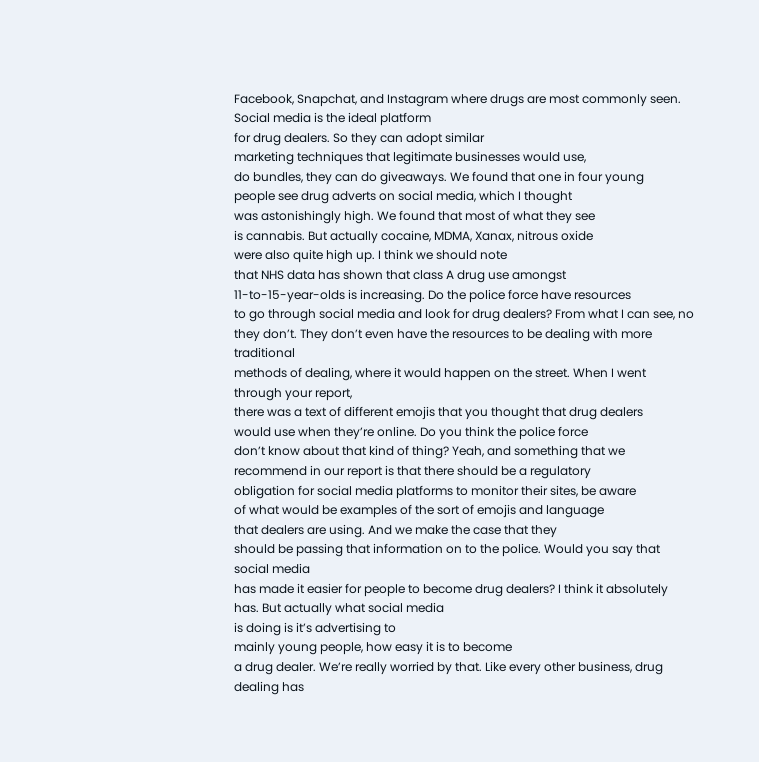Facebook, Snapchat, and Instagram where drugs are most commonly seen. Social media is the ideal platform
for drug dealers. So they can adopt similar
marketing techniques that legitimate businesses would use,
do bundles, they can do giveaways. We found that one in four young
people see drug adverts on social media, which I thought
was astonishingly high. We found that most of what they see
is cannabis. But actually cocaine, MDMA, Xanax, nitrous oxide
were also quite high up. I think we should note
that NHS data has shown that class A drug use amongst
11-to-15-year-olds is increasing. Do the police force have resources
to go through social media and look for drug dealers? From what I can see, no they don’t. They don’t even have the resources to be dealing with more traditional
methods of dealing, where it would happen on the street. When I went through your report,
there was a text of different emojis that you thought that drug dealers
would use when they’re online. Do you think the police force
don’t know about that kind of thing? Yeah, and something that we
recommend in our report is that there should be a regulatory
obligation for social media platforms to monitor their sites, be aware
of what would be examples of the sort of emojis and language
that dealers are using. And we make the case that they
should be passing that information on to the police. Would you say that social media
has made it easier for people to become drug dealers? I think it absolutely has. But actually what social media
is doing is it’s advertising to
mainly young people, how easy it is to become
a drug dealer. We’re really worried by that. Like every other business, drug dealing has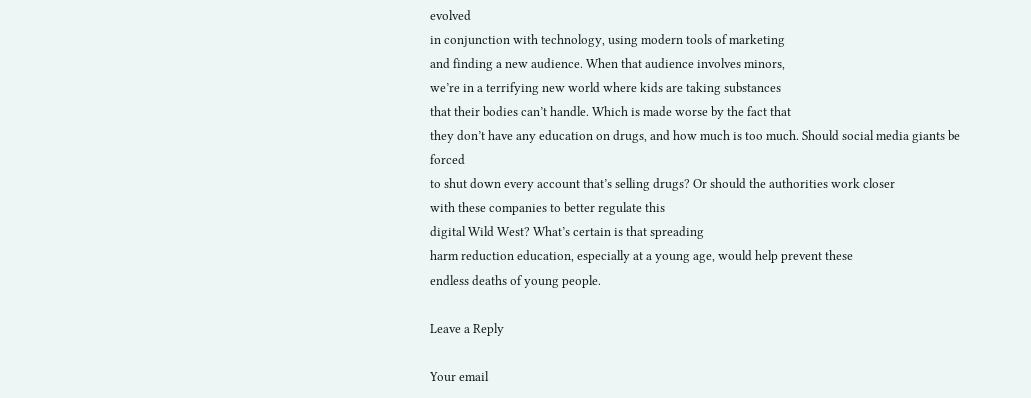evolved
in conjunction with technology, using modern tools of marketing
and finding a new audience. When that audience involves minors,
we’re in a terrifying new world where kids are taking substances
that their bodies can’t handle. Which is made worse by the fact that
they don’t have any education on drugs, and how much is too much. Should social media giants be forced
to shut down every account that’s selling drugs? Or should the authorities work closer
with these companies to better regulate this
digital Wild West? What’s certain is that spreading
harm reduction education, especially at a young age, would help prevent these
endless deaths of young people.

Leave a Reply

Your email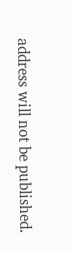address will not be published.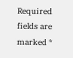Required fields are marked *